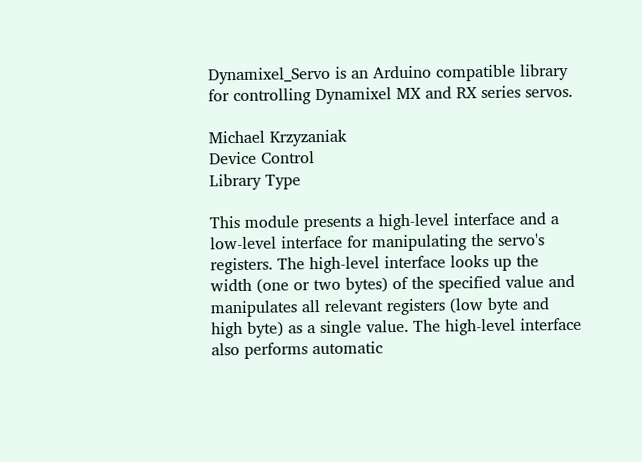Dynamixel_Servo is an Arduino compatible library for controlling Dynamixel MX and RX series servos.

Michael Krzyzaniak
Device Control
Library Type

This module presents a high-level interface and a low-level interface for manipulating the servo's registers. The high-level interface looks up the width (one or two bytes) of the specified value and manipulates all relevant registers (low byte and high byte) as a single value. The high-level interface also performs automatic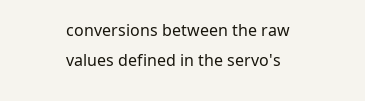conversions between the raw values defined in the servo's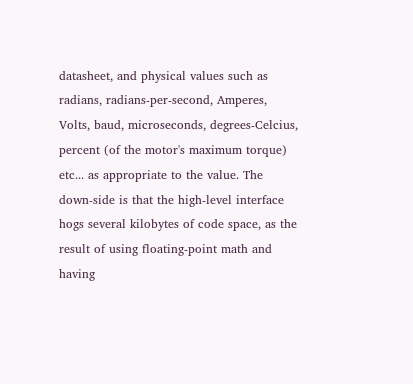datasheet, and physical values such as radians, radians-per-second, Amperes, Volts, baud, microseconds, degrees-Celcius, percent (of the motor's maximum torque) etc... as appropriate to the value. The down-side is that the high-level interface hogs several kilobytes of code space, as the result of using floating-point math and having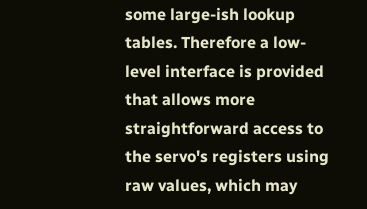some large-ish lookup tables. Therefore a low-level interface is provided that allows more straightforward access to the servo's registers using raw values, which may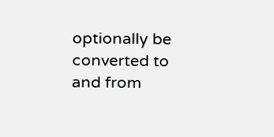optionally be converted to and from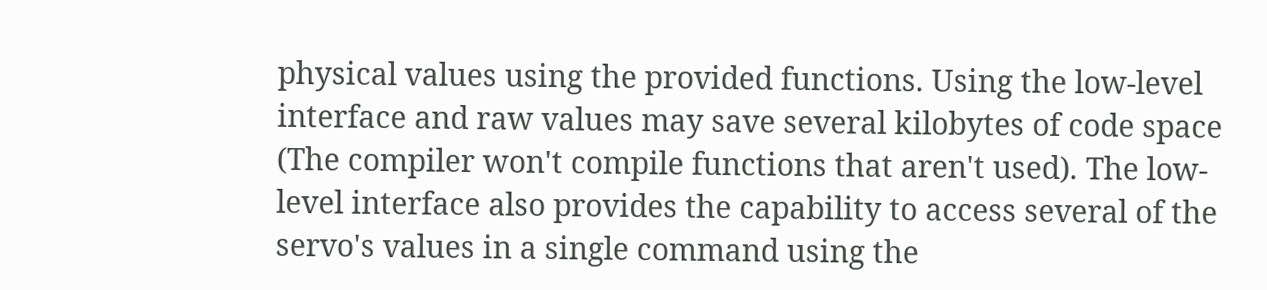physical values using the provided functions. Using the low-level interface and raw values may save several kilobytes of code space (The compiler won't compile functions that aren't used). The low-level interface also provides the capability to access several of the servo's values in a single command using the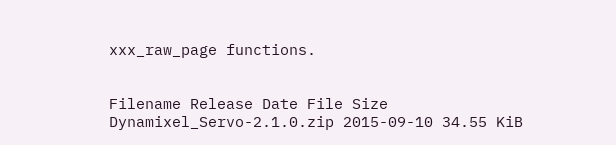xxx_raw_page functions.


Filename Release Date File Size
Dynamixel_Servo-2.1.0.zip 2015-09-10 34.55 KiB